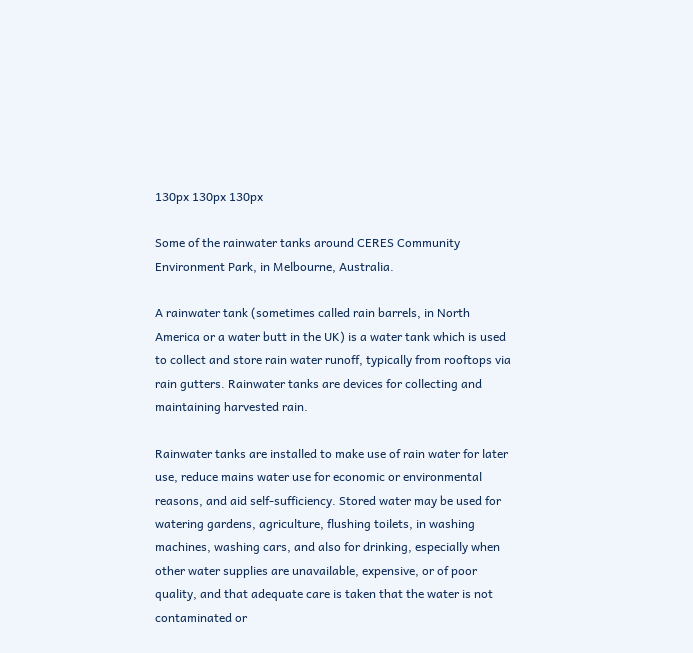130px 130px 130px

Some of the rainwater tanks around CERES Community Environment Park, in Melbourne, Australia.

A rainwater tank (sometimes called rain barrels, in North America or a water butt in the UK) is a water tank which is used to collect and store rain water runoff, typically from rooftops via rain gutters. Rainwater tanks are devices for collecting and maintaining harvested rain.

Rainwater tanks are installed to make use of rain water for later use, reduce mains water use for economic or environmental reasons, and aid self-sufficiency. Stored water may be used for watering gardens, agriculture, flushing toilets, in washing machines, washing cars, and also for drinking, especially when other water supplies are unavailable, expensive, or of poor quality, and that adequate care is taken that the water is not contaminated or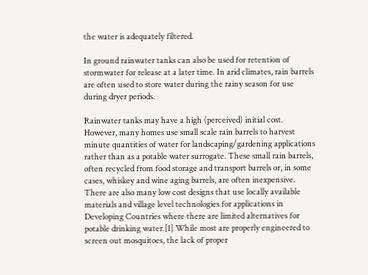the water is adequately filtered.

In ground rainwater tanks can also be used for retention of stormwater for release at a later time. In arid climates, rain barrels are often used to store water during the rainy season for use during dryer periods.

Rainwater tanks may have a high (perceived) initial cost. However, many homes use small scale rain barrels to harvest minute quantities of water for landscaping/gardening applications rather than as a potable water surrogate. These small rain barrels, often recycled from food storage and transport barrels or, in some cases, whiskey and wine aging barrels, are often inexpensive. There are also many low cost designs that use locally available materials and village level technologies for applications in Developing Countries where there are limited alternatives for potable drinking water.[1] While most are properly engineered to screen out mosquitoes, the lack of proper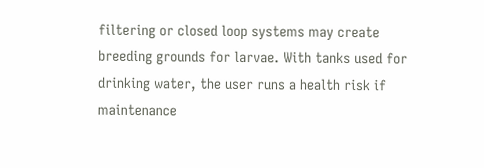filtering or closed loop systems may create breeding grounds for larvae. With tanks used for drinking water, the user runs a health risk if maintenance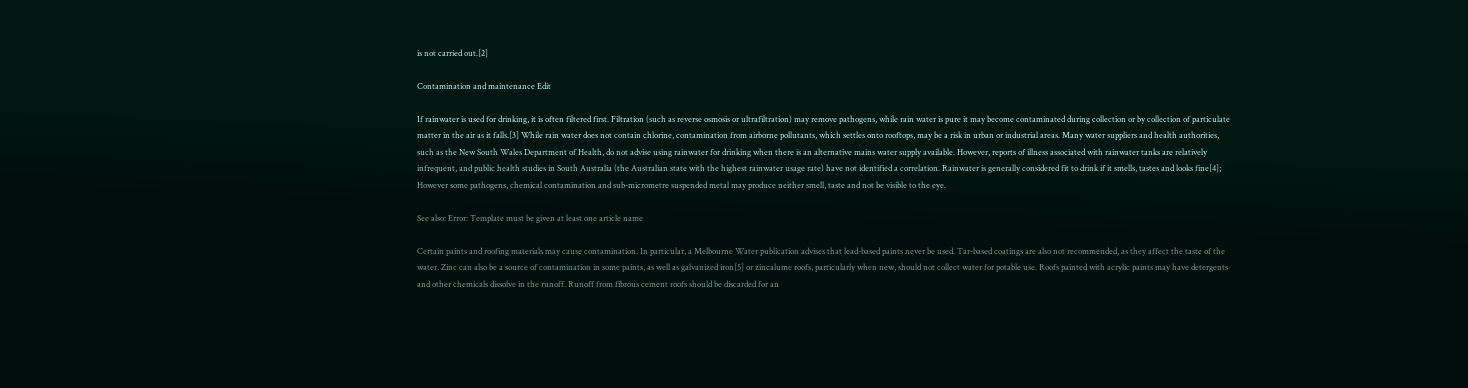is not carried out.[2]

Contamination and maintenance Edit

If rainwater is used for drinking, it is often filtered first. Filtration (such as reverse osmosis or ultrafiltration) may remove pathogens, while rain water is pure it may become contaminated during collection or by collection of particulate matter in the air as it falls.[3] While rain water does not contain chlorine, contamination from airborne pollutants, which settles onto rooftops, may be a risk in urban or industrial areas. Many water suppliers and health authorities, such as the New South Wales Department of Health, do not advise using rainwater for drinking when there is an alternative mains water supply available. However, reports of illness associated with rainwater tanks are relatively infrequent, and public health studies in South Australia (the Australian state with the highest rainwater usage rate) have not identified a correlation. Rainwater is generally considered fit to drink if it smells, tastes and looks fine[4]; However some pathogens, chemical contamination and sub-micrometre suspended metal may produce neither smell, taste and not be visible to the eye.

See also: Error: Template must be given at least one article name

Certain paints and roofing materials may cause contamination. In particular, a Melbourne Water publication advises that lead-based paints never be used. Tar-based coatings are also not recommended, as they affect the taste of the water. Zinc can also be a source of contamination in some paints, as well as galvanized iron[5] or zincalume roofs, particularly when new, should not collect water for potable use. Roofs painted with acrylic paints may have detergents and other chemicals dissolve in the runoff. Runoff from fibrous cement roofs should be discarded for an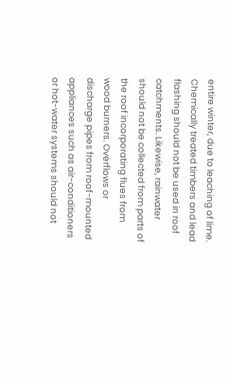entire winter, due to leaching of lime. Chemically treated timbers and lead flashing should not be used in roof catchments. Likewise, rainwater should not be collected from parts of the roof incorporating flues from wood burners. Overflows or discharge pipes from roof-mounted appliances such as air-conditioners or hot-water systems should not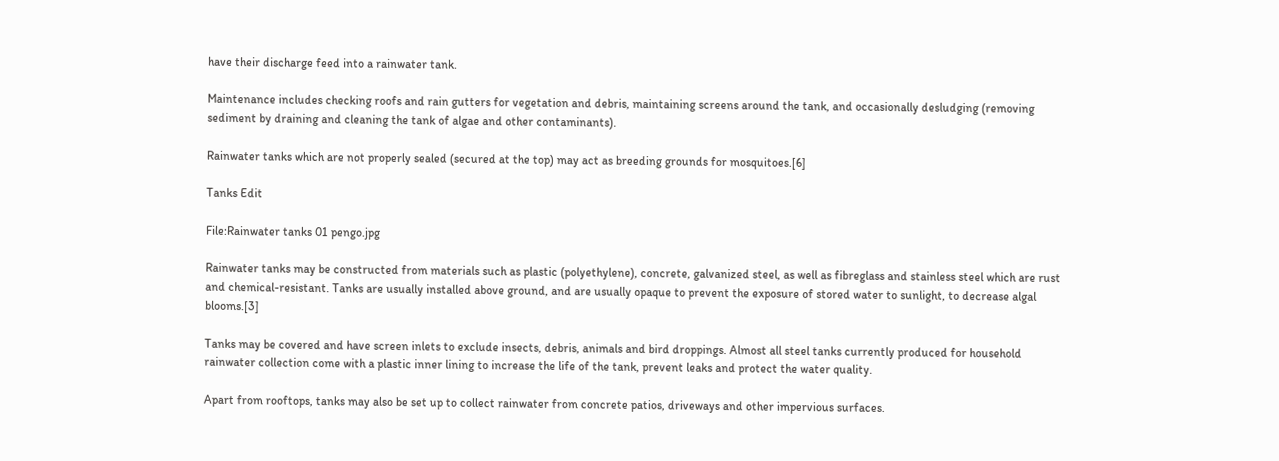have their discharge feed into a rainwater tank.

Maintenance includes checking roofs and rain gutters for vegetation and debris, maintaining screens around the tank, and occasionally desludging (removing sediment by draining and cleaning the tank of algae and other contaminants).

Rainwater tanks which are not properly sealed (secured at the top) may act as breeding grounds for mosquitoes.[6]

Tanks Edit

File:Rainwater tanks 01 pengo.jpg

Rainwater tanks may be constructed from materials such as plastic (polyethylene), concrete, galvanized steel, as well as fibreglass and stainless steel which are rust and chemical-resistant. Tanks are usually installed above ground, and are usually opaque to prevent the exposure of stored water to sunlight, to decrease algal blooms.[3]

Tanks may be covered and have screen inlets to exclude insects, debris, animals and bird droppings. Almost all steel tanks currently produced for household rainwater collection come with a plastic inner lining to increase the life of the tank, prevent leaks and protect the water quality.

Apart from rooftops, tanks may also be set up to collect rainwater from concrete patios, driveways and other impervious surfaces.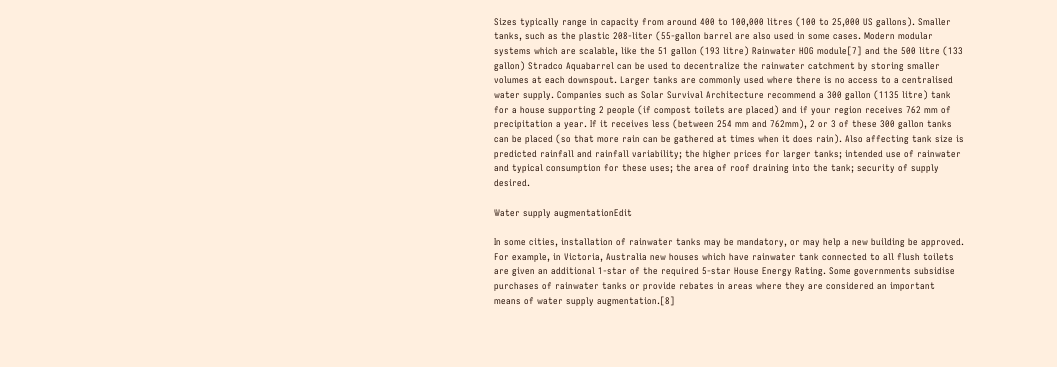Sizes typically range in capacity from around 400 to 100,000 litres (100 to 25,000 US gallons). Smaller tanks, such as the plastic 208-liter (55-gallon barrel are also used in some cases. Modern modular systems which are scalable, like the 51 gallon (193 litre) Rainwater HOG module[7] and the 500 litre (133 gallon) Stradco Aquabarrel can be used to decentralize the rainwater catchment by storing smaller volumes at each downspout. Larger tanks are commonly used where there is no access to a centralised water supply. Companies such as Solar Survival Architecture recommend a 300 gallon (1135 litre) tank for a house supporting 2 people (if compost toilets are placed) and if your region receives 762 mm of precipitation a year. If it receives less (between 254 mm and 762mm), 2 or 3 of these 300 gallon tanks can be placed (so that more rain can be gathered at times when it does rain). Also affecting tank size is predicted rainfall and rainfall variability; the higher prices for larger tanks; intended use of rainwater and typical consumption for these uses; the area of roof draining into the tank; security of supply desired.

Water supply augmentationEdit

In some cities, installation of rainwater tanks may be mandatory, or may help a new building be approved. For example, in Victoria, Australia new houses which have rainwater tank connected to all flush toilets are given an additional 1-star of the required 5-star House Energy Rating. Some governments subsidise purchases of rainwater tanks or provide rebates in areas where they are considered an important means of water supply augmentation.[8]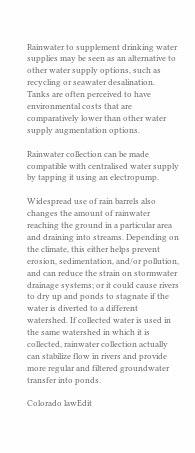Rainwater to supplement drinking water supplies may be seen as an alternative to other water supply options, such as recycling or seawater desalination. Tanks are often perceived to have environmental costs that are comparatively lower than other water supply augmentation options.

Rainwater collection can be made compatible with centralised water supply by tapping it using an electropump.

Widespread use of rain barrels also changes the amount of rainwater reaching the ground in a particular area and draining into streams. Depending on the climate, this either helps prevent erosion, sedimentation, and/or pollution, and can reduce the strain on stormwater drainage systems; or it could cause rivers to dry up and ponds to stagnate if the water is diverted to a different watershed. If collected water is used in the same watershed in which it is collected, rainwater collection actually can stabilize flow in rivers and provide more regular and filtered groundwater transfer into ponds.

Colorado lawEdit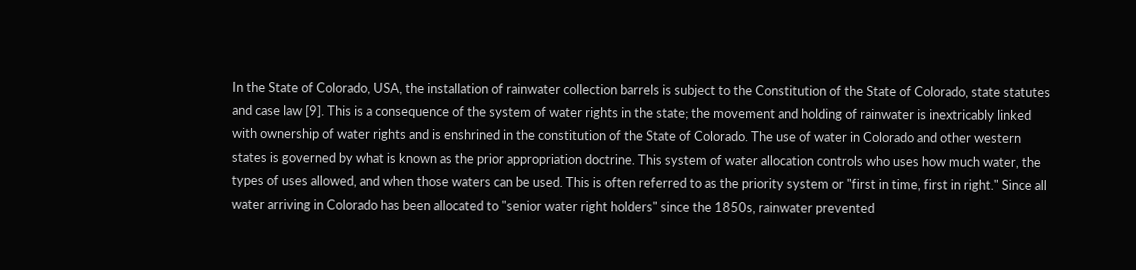In the State of Colorado, USA, the installation of rainwater collection barrels is subject to the Constitution of the State of Colorado, state statutes and case law [9]. This is a consequence of the system of water rights in the state; the movement and holding of rainwater is inextricably linked with ownership of water rights and is enshrined in the constitution of the State of Colorado. The use of water in Colorado and other western states is governed by what is known as the prior appropriation doctrine. This system of water allocation controls who uses how much water, the types of uses allowed, and when those waters can be used. This is often referred to as the priority system or "first in time, first in right." Since all water arriving in Colorado has been allocated to "senior water right holders" since the 1850s, rainwater prevented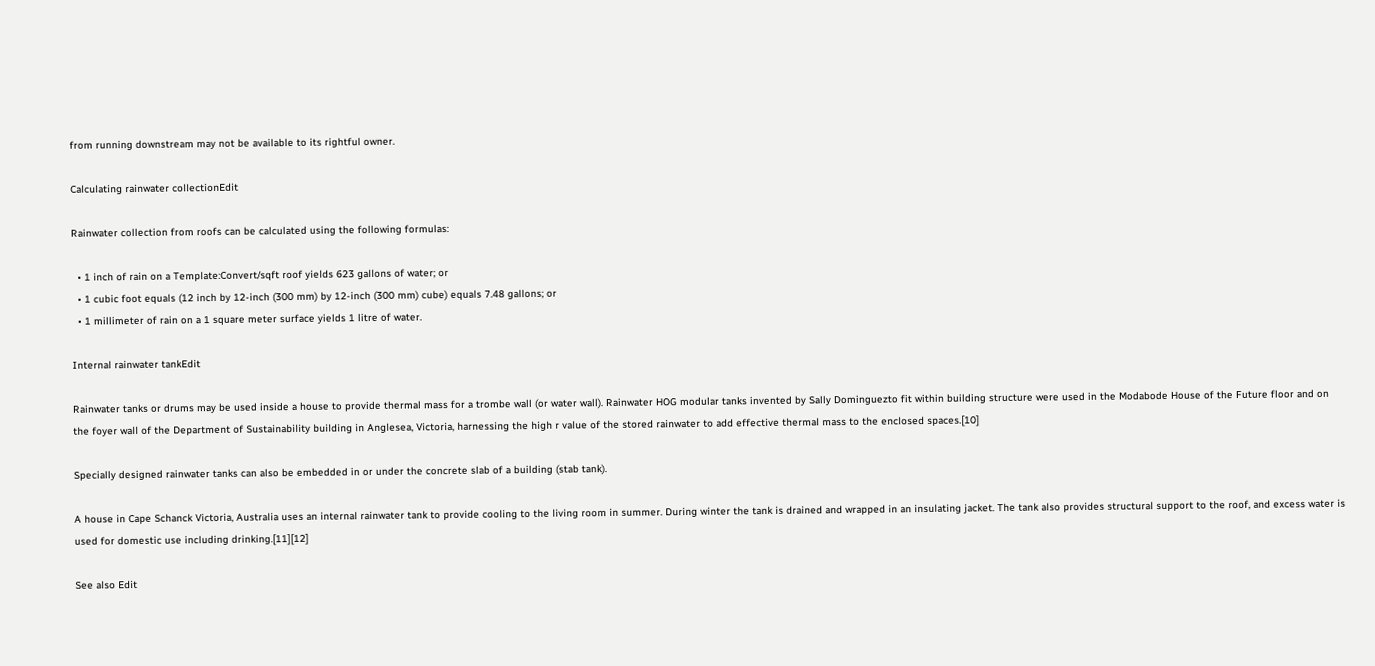from running downstream may not be available to its rightful owner.

Calculating rainwater collectionEdit

Rainwater collection from roofs can be calculated using the following formulas:

  • 1 inch of rain on a Template:Convert/sqft roof yields 623 gallons of water; or
  • 1 cubic foot equals (12 inch by 12-inch (300 mm) by 12-inch (300 mm) cube) equals 7.48 gallons; or
  • 1 millimeter of rain on a 1 square meter surface yields 1 litre of water.

Internal rainwater tankEdit

Rainwater tanks or drums may be used inside a house to provide thermal mass for a trombe wall (or water wall). Rainwater HOG modular tanks invented by Sally Dominguezto fit within building structure were used in the Modabode House of the Future floor and on the foyer wall of the Department of Sustainability building in Anglesea, Victoria, harnessing the high r value of the stored rainwater to add effective thermal mass to the enclosed spaces.[10]

Specially designed rainwater tanks can also be embedded in or under the concrete slab of a building (stab tank).

A house in Cape Schanck Victoria, Australia uses an internal rainwater tank to provide cooling to the living room in summer. During winter the tank is drained and wrapped in an insulating jacket. The tank also provides structural support to the roof, and excess water is used for domestic use including drinking.[11][12]

See also Edit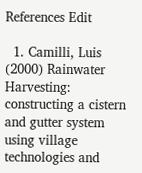References Edit

  1. Camilli, Luis (2000) Rainwater Harvesting: constructing a cistern and gutter system using village technologies and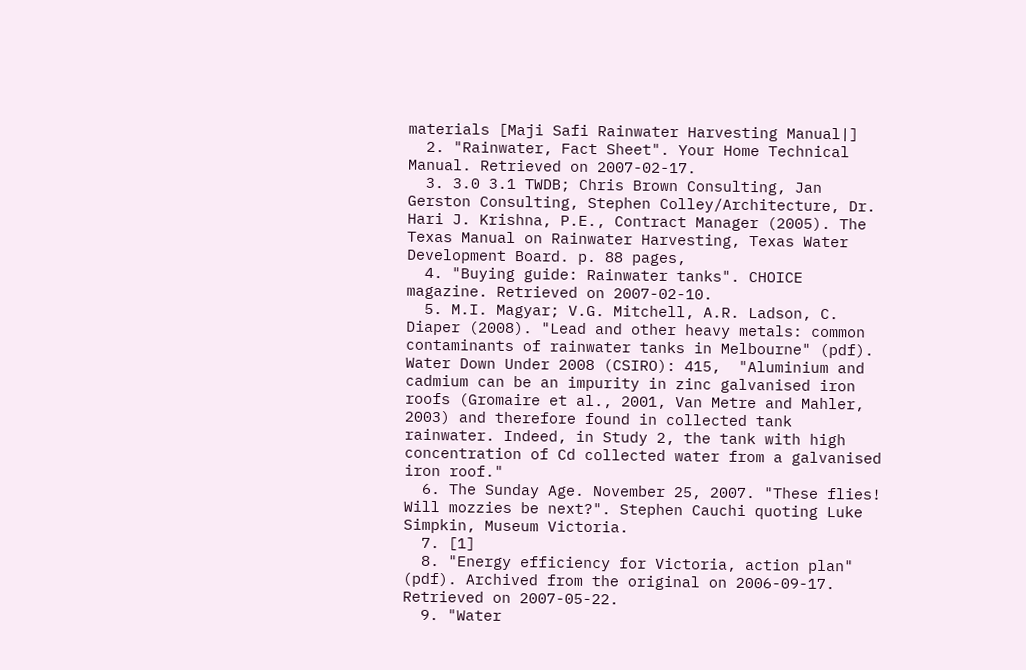materials [Maji Safi Rainwater Harvesting Manual|]
  2. "Rainwater, Fact Sheet". Your Home Technical Manual. Retrieved on 2007-02-17.
  3. 3.0 3.1 TWDB; Chris Brown Consulting, Jan Gerston Consulting, Stephen Colley/Architecture, Dr. Hari J. Krishna, P.E., Contract Manager (2005). The Texas Manual on Rainwater Harvesting, Texas Water Development Board. p. 88 pages,
  4. "Buying guide: Rainwater tanks". CHOICE magazine. Retrieved on 2007-02-10.
  5. M.I. Magyar; V.G. Mitchell, A.R. Ladson, C. Diaper (2008). "Lead and other heavy metals: common contaminants of rainwater tanks in Melbourne" (pdf). Water Down Under 2008 (CSIRO): 415,  "Aluminium and cadmium can be an impurity in zinc galvanised iron roofs (Gromaire et al., 2001, Van Metre and Mahler, 2003) and therefore found in collected tank rainwater. Indeed, in Study 2, the tank with high concentration of Cd collected water from a galvanised iron roof."
  6. The Sunday Age. November 25, 2007. "These flies! Will mozzies be next?". Stephen Cauchi quoting Luke Simpkin, Museum Victoria.
  7. [1]
  8. "Energy efficiency for Victoria, action plan" (pdf). Archived from the original on 2006-09-17. Retrieved on 2007-05-22.
  9. "Water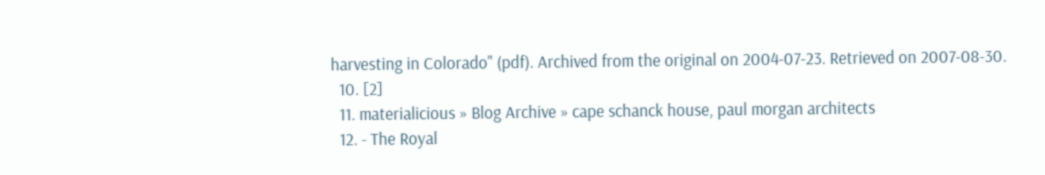harvesting in Colorado" (pdf). Archived from the original on 2004-07-23. Retrieved on 2007-08-30.
  10. [2]
  11. materialicious » Blog Archive » cape schanck house, paul morgan architects
  12. - The Royal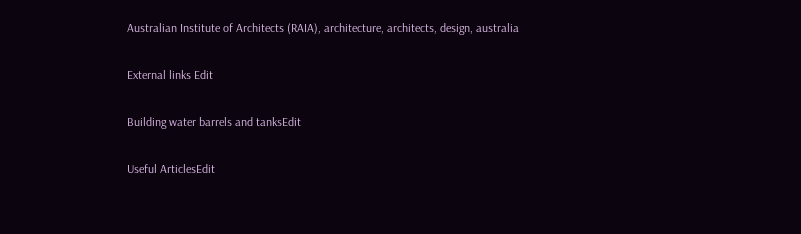Australian Institute of Architects (RAIA), architecture, architects, design, australia

External links Edit

Building water barrels and tanksEdit

Useful ArticlesEdit